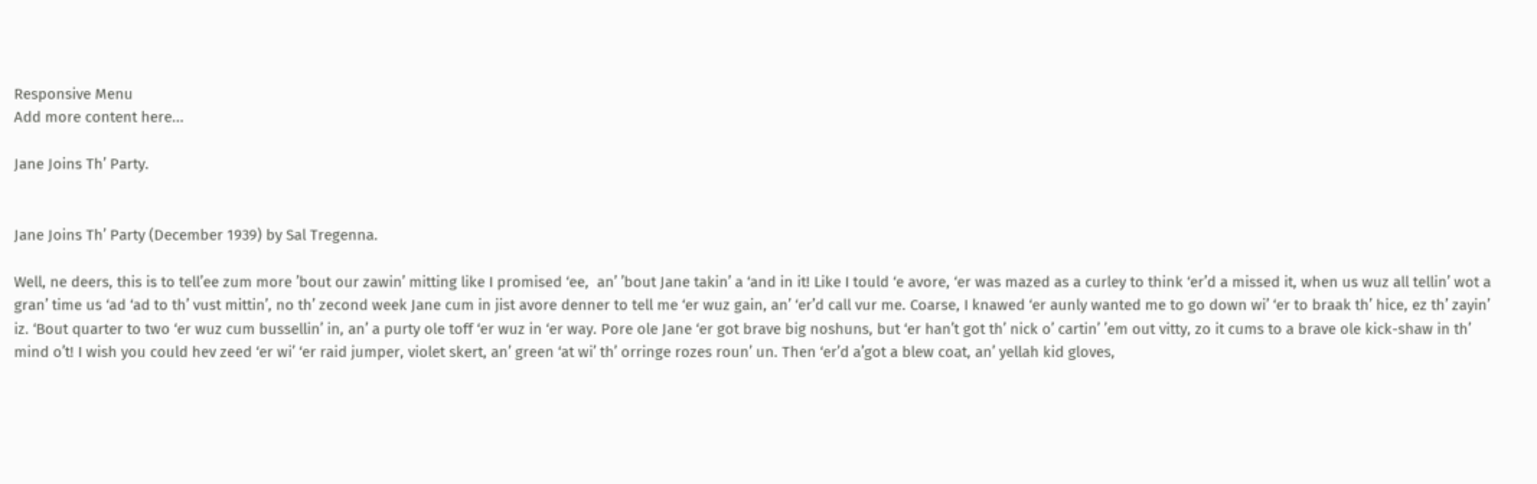Responsive Menu
Add more content here...

Jane Joins Th’ Party.


Jane Joins Th’ Party (December 1939) by Sal Tregenna.

Well, ne deers, this is to tell’ee zum more ’bout our zawin’ mitting like I promised ‘ee,  an’ ’bout Jane takin’ a ‘and in it! Like I tould ‘e avore, ‘er was mazed as a curley to think ‘er’d a missed it, when us wuz all tellin’ wot a gran’ time us ‘ad ‘ad to th’ vust mittin’, no th’ zecond week Jane cum in jist avore denner to tell me ‘er wuz gain, an’ ‘er’d call vur me. Coarse, I knawed ‘er aunly wanted me to go down wi’ ‘er to braak th’ hice, ez th’ zayin’ iz. ‘Bout quarter to two ‘er wuz cum bussellin’ in, an’ a purty ole toff ‘er wuz in ‘er way. Pore ole Jane ‘er got brave big noshuns, but ‘er han’t got th’ nick o’ cartin’ ’em out vitty, zo it cums to a brave ole kick-shaw in th’ mind o’t! I wish you could hev zeed ‘er wi’ ‘er raid jumper, violet skert, an’ green ‘at wi’ th’ orringe rozes roun’ un. Then ‘er’d a’got a blew coat, an’ yellah kid gloves,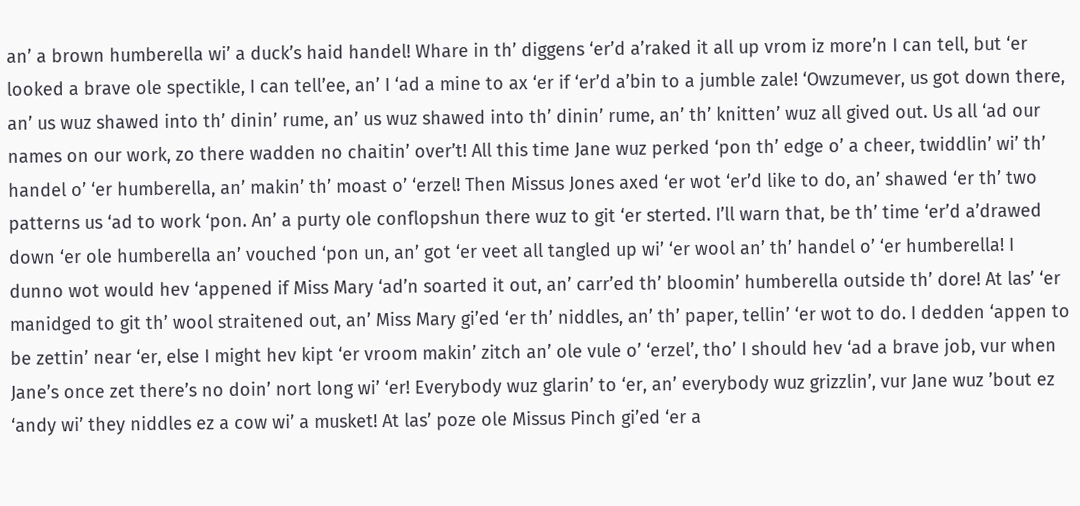an’ a brown humberella wi’ a duck’s haid handel! Whare in th’ diggens ‘er’d a’raked it all up vrom iz more’n I can tell, but ‘er looked a brave ole spectikle, I can tell’ee, an’ I ‘ad a mine to ax ‘er if ‘er’d a’bin to a jumble zale! ‘Owzumever, us got down there, an’ us wuz shawed into th’ dinin’ rume, an’ us wuz shawed into th’ dinin’ rume, an’ th’ knitten’ wuz all gived out. Us all ‘ad our names on our work, zo there wadden no chaitin’ over’t! All this time Jane wuz perked ‘pon th’ edge o’ a cheer, twiddlin’ wi’ th’ handel o’ ‘er humberella, an’ makin’ th’ moast o’ ‘erzel! Then Missus Jones axed ‘er wot ‘er’d like to do, an’ shawed ‘er th’ two patterns us ‘ad to work ‘pon. An’ a purty ole conflopshun there wuz to git ‘er sterted. I’ll warn that, be th’ time ‘er’d a’drawed down ‘er ole humberella an’ vouched ‘pon un, an’ got ‘er veet all tangled up wi’ ‘er wool an’ th’ handel o’ ‘er humberella! I dunno wot would hev ‘appened if Miss Mary ‘ad’n soarted it out, an’ carr’ed th’ bloomin’ humberella outside th’ dore! At las’ ‘er manidged to git th’ wool straitened out, an’ Miss Mary gi’ed ‘er th’ niddles, an’ th’ paper, tellin’ ‘er wot to do. I dedden ‘appen to be zettin’ near ‘er, else I might hev kipt ‘er vroom makin’ zitch an’ ole vule o’ ‘erzel’, tho’ I should hev ‘ad a brave job, vur when Jane’s once zet there’s no doin’ nort long wi’ ‘er! Everybody wuz glarin’ to ‘er, an’ everybody wuz grizzlin’, vur Jane wuz ’bout ez ‘andy wi’ they niddles ez a cow wi’ a musket! At las’ poze ole Missus Pinch gi’ed ‘er a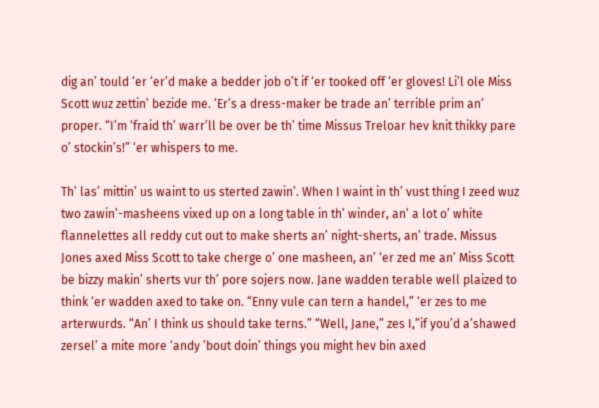dig an’ tould ‘er ‘er’d make a bedder job o’t if ‘er tooked off ‘er gloves! Li’l ole Miss Scott wuz zettin’ bezide me. ‘Er’s a dress-maker be trade an’ terrible prim an’ proper. “I’m ‘fraid th’ warr’ll be over be th’ time Missus Treloar hev knit thikky pare o’ stockin’s!” ‘er whispers to me.

Th’ las’ mittin’ us waint to us sterted zawin’. When I waint in th’ vust thing I zeed wuz two zawin’-masheens vixed up on a long table in th’ winder, an’ a lot o’ white flannelettes all reddy cut out to make sherts an’ night-sherts, an’ trade. Missus Jones axed Miss Scott to take cherge o’ one masheen, an’ ‘er zed me an’ Miss Scott be bizzy makin’ sherts vur th’ pore sojers now. Jane wadden terable well plaized to think ‘er wadden axed to take on. “Enny vule can tern a handel,” ‘er zes to me arterwurds. “An’ I think us should take terns.” “Well, Jane,” zes I,”if you’d a’shawed zersel’ a mite more ‘andy ’bout doin’ things you might hev bin axed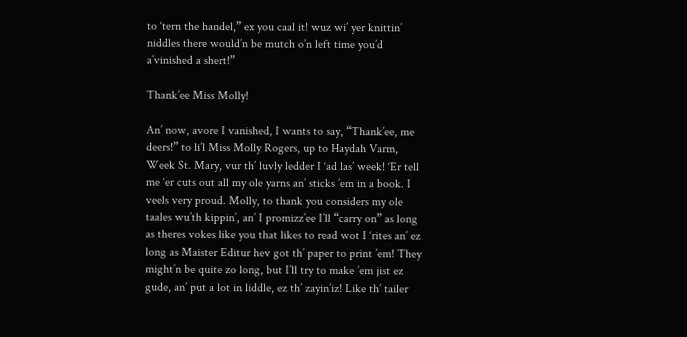to ‘tern the handel,” ex you caal it! wuz wi’ yer knittin’ niddles there would’n be mutch o’n left time you’d a’vinished a shert!”

Thank’ee Miss Molly!

An’ now, avore I vanished, I wants to say, “Thank’ee, me deers!” to li’l Miss Molly Rogers, up to Haydah Varm, Week St. Mary, vur th’ luvly ledder I ‘ad las’ week! ‘Er tell me ‘er cuts out all my ole yarns an’ sticks ’em in a book. I veels very proud. Molly, to thank you considers my ole taales wu’th kippin’, an’ I promizz’ee I’ll “carry on” as long as theres vokes like you that likes to read wot I ‘rites an’ ez long as Maister Editur hev got th’ paper to print ’em! They might’n be quite zo long, but I’ll try to make ’em jist ez gude, an’ put a lot in liddle, ez th’ zayin’iz! Like th’ tailer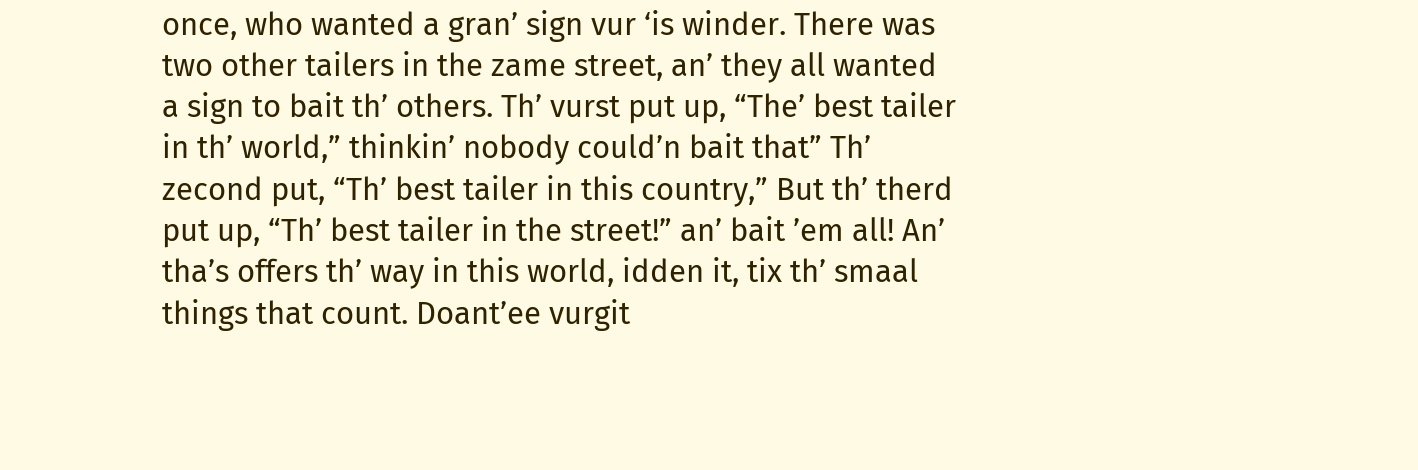once, who wanted a gran’ sign vur ‘is winder. There was two other tailers in the zame street, an’ they all wanted a sign to bait th’ others. Th’ vurst put up, “The’ best tailer in th’ world,” thinkin’ nobody could’n bait that” Th’ zecond put, “Th’ best tailer in this country,” But th’ therd put up, “Th’ best tailer in the street!” an’ bait ’em all! An’ tha’s offers th’ way in this world, idden it, tix th’ smaal things that count. Doant’ee vurgit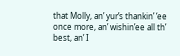that Molly, an’ yur’s thankin’ ‘ee once more, an’ wishin’ee all th’ best, an’ I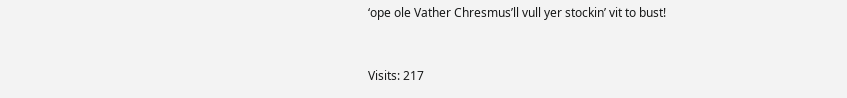‘ope ole Vather Chresmus’ll vull yer stockin’ vit to bust!


Visits: 217